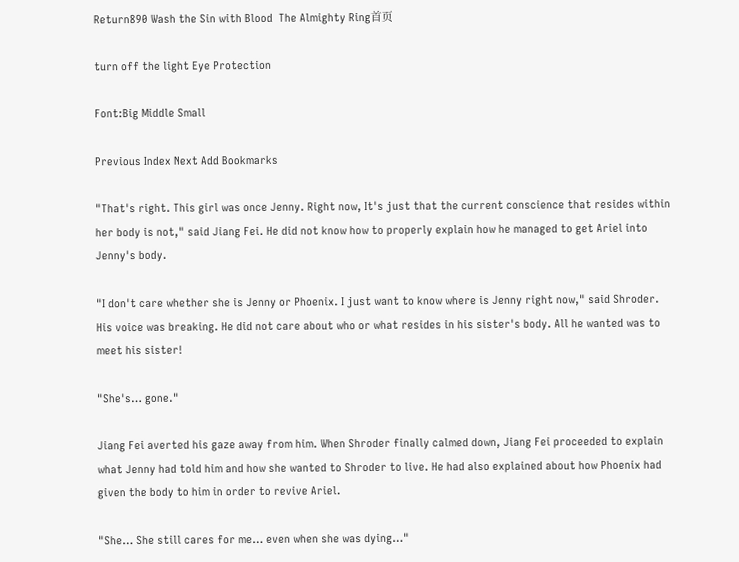Return890 Wash the Sin with Blood  The Almighty Ring首页

turn off the light Eye Protection

Font:Big Middle Small

Previous Index Next Add Bookmarks

"That's right. This girl was once Jenny. Right now, It's just that the current conscience that resides within her body is not," said Jiang Fei. He did not know how to properly explain how he managed to get Ariel into Jenny's body.

"I don't care whether she is Jenny or Phoenix. I just want to know where is Jenny right now," said Shroder. His voice was breaking. He did not care about who or what resides in his sister's body. All he wanted was to meet his sister!

"She's… gone."

Jiang Fei averted his gaze away from him. When Shroder finally calmed down, Jiang Fei proceeded to explain what Jenny had told him and how she wanted to Shroder to live. He had also explained about how Phoenix had given the body to him in order to revive Ariel.

"She… She still cares for me… even when she was dying…"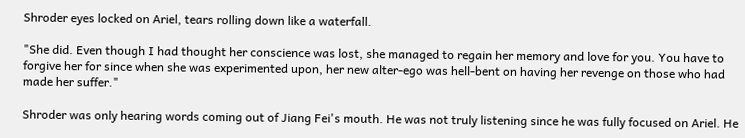Shroder eyes locked on Ariel, tears rolling down like a waterfall.

"She did. Even though I had thought her conscience was lost, she managed to regain her memory and love for you. You have to forgive her for since when she was experimented upon, her new alter-ego was hell-bent on having her revenge on those who had made her suffer."

Shroder was only hearing words coming out of Jiang Fei's mouth. He was not truly listening since he was fully focused on Ariel. He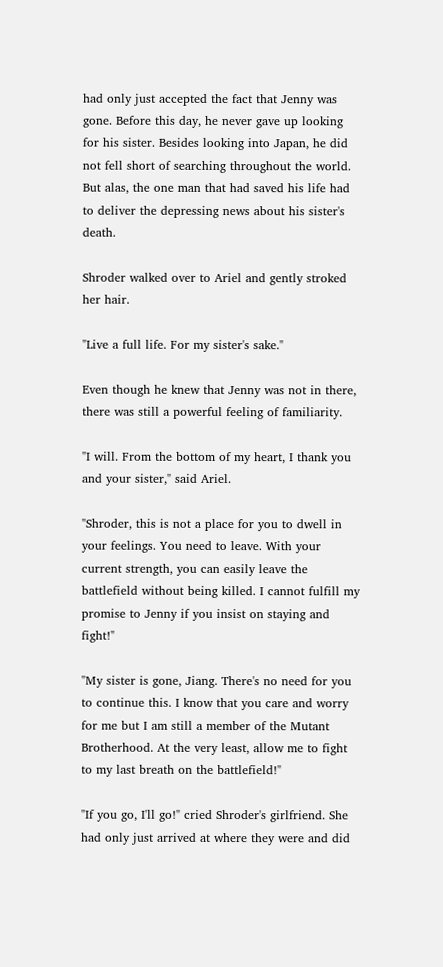had only just accepted the fact that Jenny was gone. Before this day, he never gave up looking for his sister. Besides looking into Japan, he did not fell short of searching throughout the world. But alas, the one man that had saved his life had to deliver the depressing news about his sister's death.

Shroder walked over to Ariel and gently stroked her hair.

"Live a full life. For my sister's sake."

Even though he knew that Jenny was not in there, there was still a powerful feeling of familiarity.

"I will. From the bottom of my heart, I thank you and your sister," said Ariel.

"Shroder, this is not a place for you to dwell in your feelings. You need to leave. With your current strength, you can easily leave the battlefield without being killed. I cannot fulfill my promise to Jenny if you insist on staying and fight!"

"My sister is gone, Jiang. There's no need for you to continue this. I know that you care and worry for me but I am still a member of the Mutant Brotherhood. At the very least, allow me to fight to my last breath on the battlefield!"

"If you go, I'll go!" cried Shroder's girlfriend. She had only just arrived at where they were and did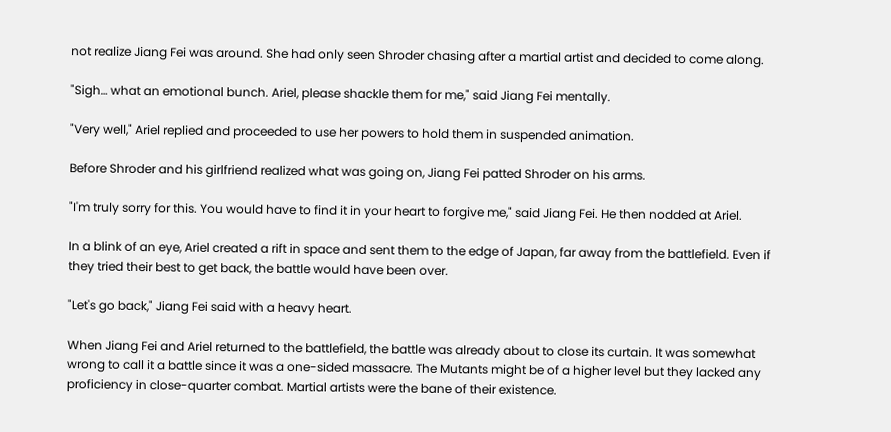not realize Jiang Fei was around. She had only seen Shroder chasing after a martial artist and decided to come along.

"Sigh… what an emotional bunch. Ariel, please shackle them for me," said Jiang Fei mentally.

"Very well," Ariel replied and proceeded to use her powers to hold them in suspended animation.

Before Shroder and his girlfriend realized what was going on, Jiang Fei patted Shroder on his arms.

"I'm truly sorry for this. You would have to find it in your heart to forgive me," said Jiang Fei. He then nodded at Ariel.

In a blink of an eye, Ariel created a rift in space and sent them to the edge of Japan, far away from the battlefield. Even if they tried their best to get back, the battle would have been over.

"Let's go back," Jiang Fei said with a heavy heart.

When Jiang Fei and Ariel returned to the battlefield, the battle was already about to close its curtain. It was somewhat wrong to call it a battle since it was a one-sided massacre. The Mutants might be of a higher level but they lacked any proficiency in close-quarter combat. Martial artists were the bane of their existence.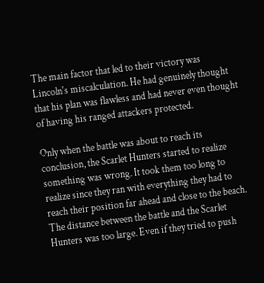The main factor that led to their victory was Lincoln's miscalculation. He had genuinely thought that his plan was flawless and had never even thought of having his ranged attackers protected.

Only when the battle was about to reach its conclusion, the Scarlet Hunters started to realize something was wrong. It took them too long to realize since they ran with everything they had to reach their position far ahead and close to the beach. The distance between the battle and the Scarlet Hunters was too large. Even if they tried to push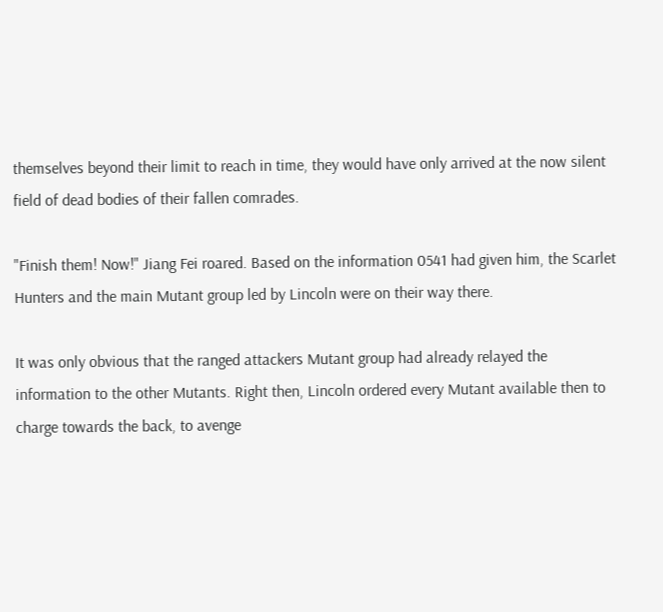themselves beyond their limit to reach in time, they would have only arrived at the now silent field of dead bodies of their fallen comrades.

"Finish them! Now!" Jiang Fei roared. Based on the information 0541 had given him, the Scarlet Hunters and the main Mutant group led by Lincoln were on their way there.

It was only obvious that the ranged attackers Mutant group had already relayed the information to the other Mutants. Right then, Lincoln ordered every Mutant available then to charge towards the back, to avenge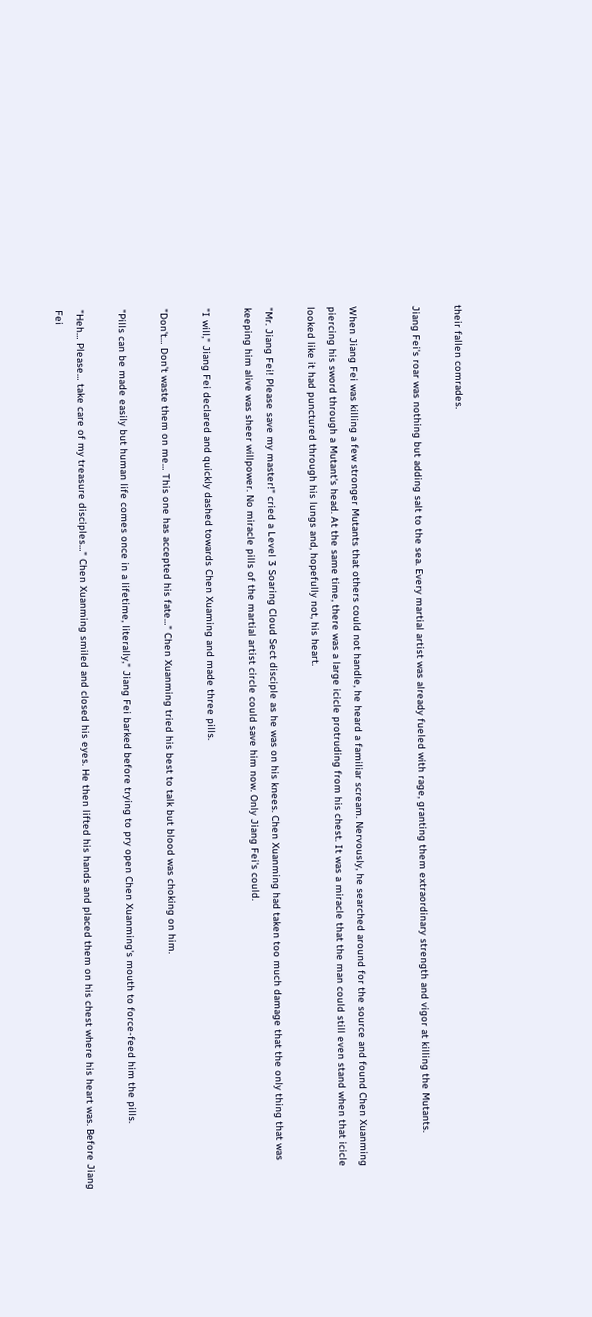their fallen comrades.

Jiang Fei's roar was nothing but adding salt to the sea. Every martial artist was already fueled with rage, granting them extraordinary strength and vigor at killing the Mutants.


When Jiang Fei was killing a few stronger Mutants that others could not handle, he heard a familiar scream. Nervously, he searched around for the source and found Chen Xuanming piercing his sword through a Mutant's head. At the same time, there was a large icicle protruding from his chest. It was a miracle that the man could still even stand when that icicle looked like it had punctured through his lungs and, hopefully not, his heart.

"Mr. Jiang Fei! Please save my master!" cried a Level 3 Soaring Cloud Sect disciple as he was on his knees. Chen Xuanming had taken too much damage that the only thing that was keeping him alive was sheer willpower. No miracle pills of the martial artist circle could save him now. Only Jiang Fei's could.

"I will," Jiang Fei declared and quickly dashed towards Chen Xuaming and made three pills.

"Don't… Don't waste them on me… This one has accepted his fate…" Chen Xuanming tried his best to talk but blood was choking on him.

"Pills can be made easily but human life comes once in a lifetime, literally," Jiang Fei barked before trying to pry open Chen Xuanming's mouth to force-feed him the pills.

"Heh… Please… take care of my treasure disciples…" Chen Xuanming smiled and closed his eyes. He then lifted his hands and placed them on his chest where his heart was. Before Jiang Fei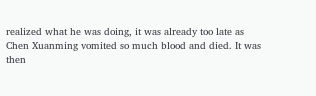realized what he was doing, it was already too late as Chen Xuanming vomited so much blood and died. It was then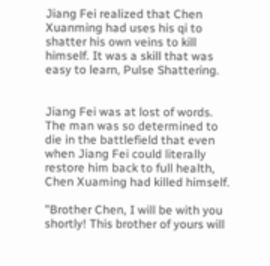Jiang Fei realized that Chen Xuanming had uses his qi to shatter his own veins to kill himself. It was a skill that was easy to learn, Pulse Shattering.


Jiang Fei was at lost of words. The man was so determined to die in the battlefield that even when Jiang Fei could literally restore him back to full health, Chen Xuaming had killed himself.

"Brother Chen, I will be with you shortly! This brother of yours will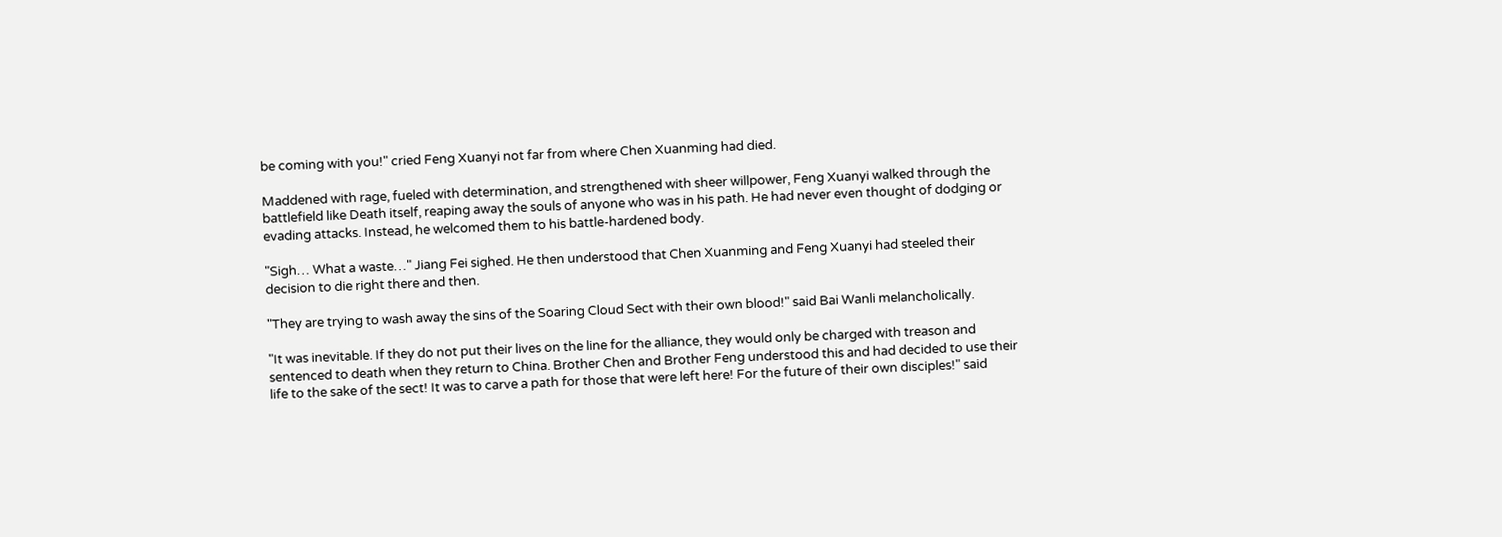be coming with you!" cried Feng Xuanyi not far from where Chen Xuanming had died.

Maddened with rage, fueled with determination, and strengthened with sheer willpower, Feng Xuanyi walked through the battlefield like Death itself, reaping away the souls of anyone who was in his path. He had never even thought of dodging or evading attacks. Instead, he welcomed them to his battle-hardened body.

"Sigh… What a waste…" Jiang Fei sighed. He then understood that Chen Xuanming and Feng Xuanyi had steeled their decision to die right there and then.

"They are trying to wash away the sins of the Soaring Cloud Sect with their own blood!" said Bai Wanli melancholically.

"It was inevitable. If they do not put their lives on the line for the alliance, they would only be charged with treason and sentenced to death when they return to China. Brother Chen and Brother Feng understood this and had decided to use their life to the sake of the sect! It was to carve a path for those that were left here! For the future of their own disciples!" said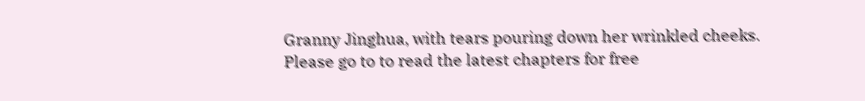Granny Jinghua, with tears pouring down her wrinkled cheeks.
Please go to to read the latest chapters for free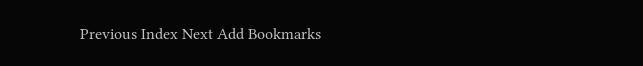Previous Index Next Add Bookmarks